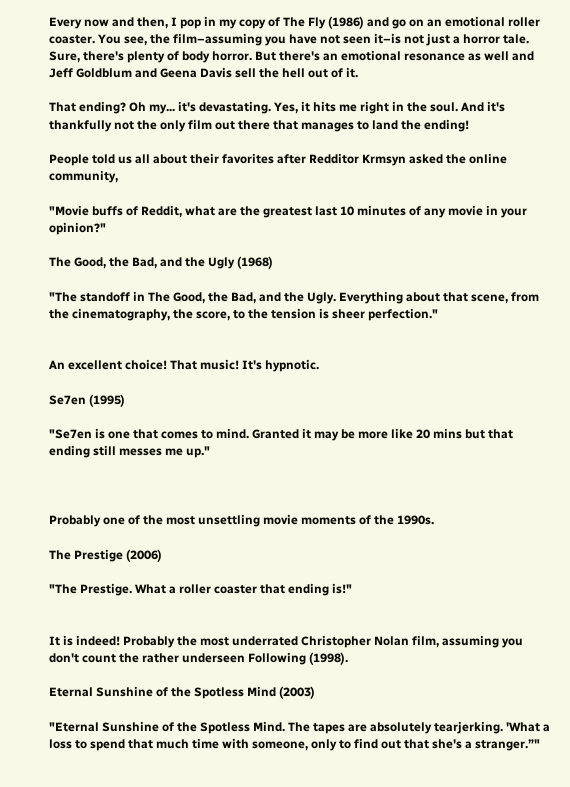Every now and then, I pop in my copy of The Fly (1986) and go on an emotional roller coaster. You see, the film–assuming you have not seen it–is not just a horror tale. Sure, there's plenty of body horror. But there's an emotional resonance as well and Jeff Goldblum and Geena Davis sell the hell out of it.

That ending? Oh my... it's devastating. Yes, it hits me right in the soul. And it's thankfully not the only film out there that manages to land the ending!

People told us all about their favorites after Redditor Krmsyn asked the online community,

"Movie buffs of Reddit, what are the greatest last 10 minutes of any movie in your opinion?"

The Good, the Bad, and the Ugly (1968)

"The standoff in The Good, the Bad, and the Ugly. Everything about that scene, from the cinematography, the score, to the tension is sheer perfection."


An excellent choice! That music! It's hypnotic.

Se7en (1995)

"Se7en is one that comes to mind. Granted it may be more like 20 mins but that ending still messes me up."



Probably one of the most unsettling movie moments of the 1990s.

The Prestige (2006)

"The Prestige. What a roller coaster that ending is!"


It is indeed! Probably the most underrated Christopher Nolan film, assuming you don't count the rather underseen Following (1998).

Eternal Sunshine of the Spotless Mind (2003)

"Eternal Sunshine of the Spotless Mind. The tapes are absolutely tearjerking. 'What a loss to spend that much time with someone, only to find out that she's a stranger.”"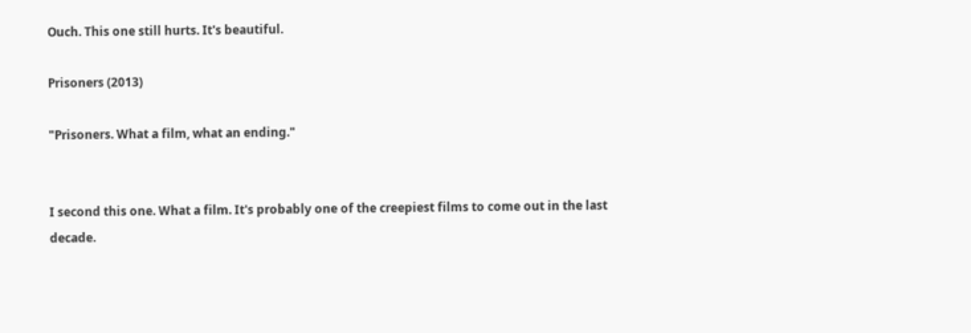Ouch. This one still hurts. It's beautiful.

Prisoners (2013)

"Prisoners. What a film, what an ending."


I second this one. What a film. It's probably one of the creepiest films to come out in the last decade.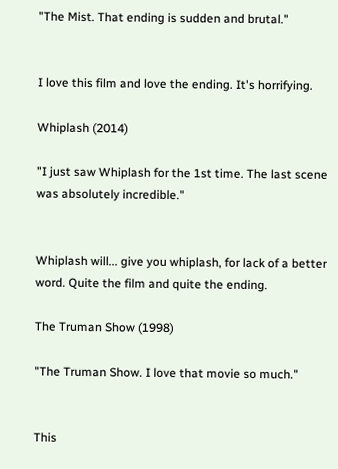"The Mist. That ending is sudden and brutal."


I love this film and love the ending. It's horrifying.

Whiplash (2014)

"I just saw Whiplash for the 1st time. The last scene was absolutely incredible."


Whiplash will... give you whiplash, for lack of a better word. Quite the film and quite the ending.

The Truman Show (1998)

"The Truman Show. I love that movie so much."


This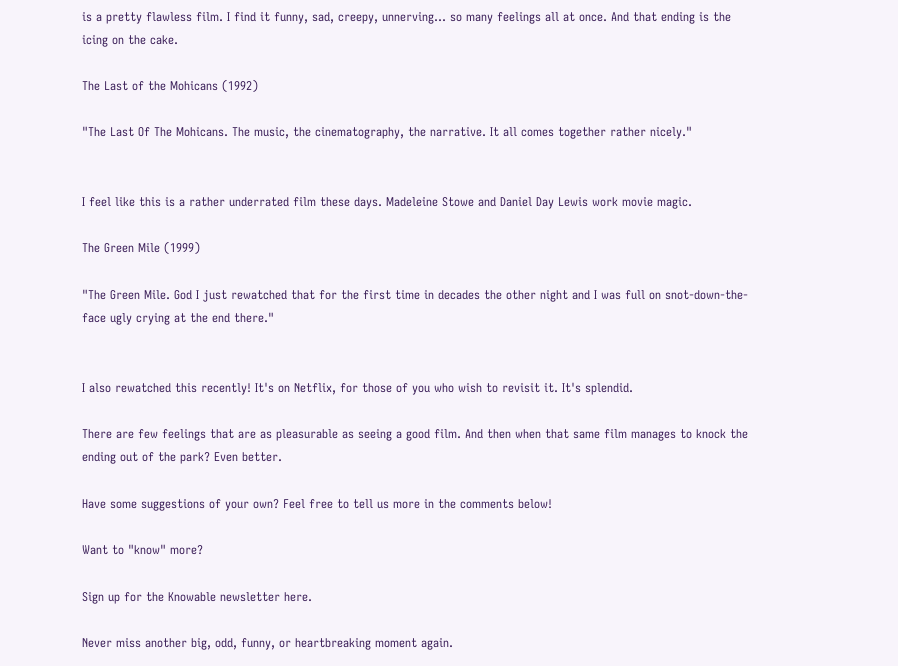is a pretty flawless film. I find it funny, sad, creepy, unnerving... so many feelings all at once. And that ending is the icing on the cake.

The Last of the Mohicans (1992)

"The Last Of The Mohicans. The music, the cinematography, the narrative. It all comes together rather nicely."


I feel like this is a rather underrated film these days. Madeleine Stowe and Daniel Day Lewis work movie magic.

The Green Mile (1999)

"The Green Mile. God I just rewatched that for the first time in decades the other night and I was full on snot-down-the-face ugly crying at the end there."


I also rewatched this recently! It's on Netflix, for those of you who wish to revisit it. It's splendid.

There are few feelings that are as pleasurable as seeing a good film. And then when that same film manages to knock the ending out of the park? Even better.

Have some suggestions of your own? Feel free to tell us more in the comments below!

Want to "know" more?

Sign up for the Knowable newsletter here.

Never miss another big, odd, funny, or heartbreaking moment again.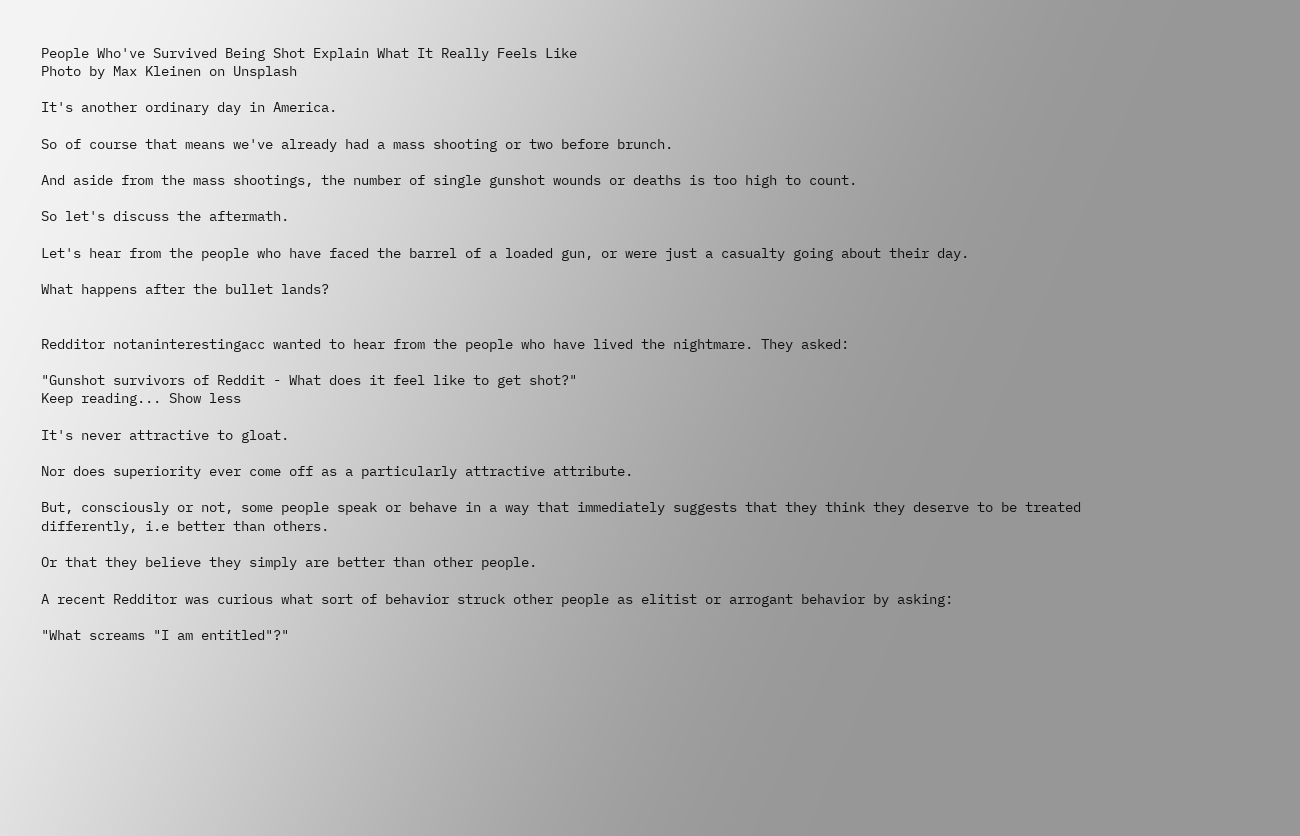People Who've Survived Being Shot Explain What It Really Feels Like
Photo by Max Kleinen on Unsplash

It's another ordinary day in America.

So of course that means we've already had a mass shooting or two before brunch.

And aside from the mass shootings, the number of single gunshot wounds or deaths is too high to count.

So let's discuss the aftermath.

Let's hear from the people who have faced the barrel of a loaded gun, or were just a casualty going about their day.

What happens after the bullet lands?


Redditor notaninterestingacc wanted to hear from the people who have lived the nightmare. They asked:

"Gunshot survivors of Reddit - What does it feel like to get shot?"
Keep reading... Show less

It's never attractive to gloat.

Nor does superiority ever come off as a particularly attractive attribute.

But, consciously or not, some people speak or behave in a way that immediately suggests that they think they deserve to be treated differently, i.e better than others.

Or that they believe they simply are better than other people.

A recent Redditor was curious what sort of behavior struck other people as elitist or arrogant behavior by asking:

"What screams "I am entitled"?"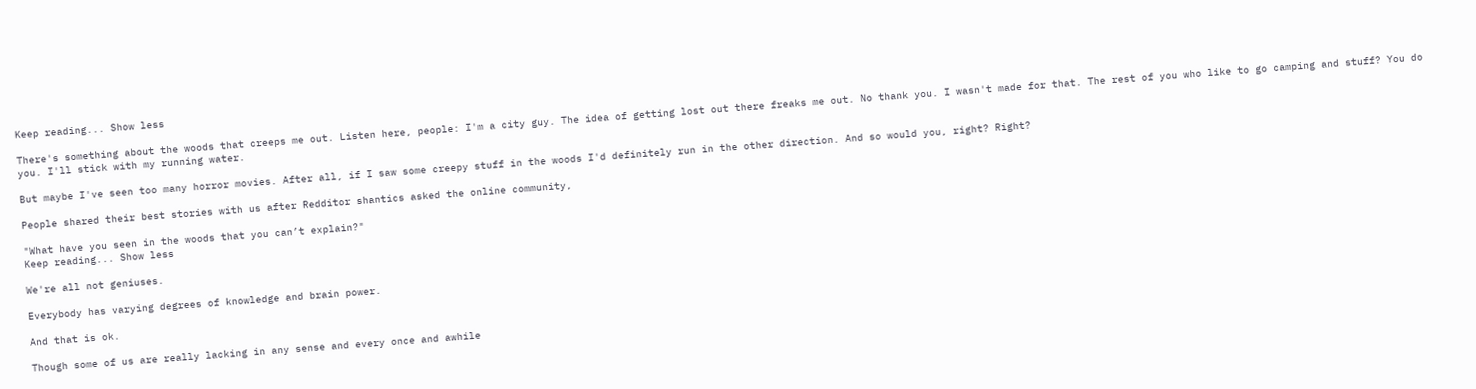Keep reading... Show less

There's something about the woods that creeps me out. Listen here, people: I'm a city guy. The idea of getting lost out there freaks me out. No thank you. I wasn't made for that. The rest of you who like to go camping and stuff? You do you. I'll stick with my running water.

But maybe I've seen too many horror movies. After all, if I saw some creepy stuff in the woods I'd definitely run in the other direction. And so would you, right? Right?

People shared their best stories with us after Redditor shantics asked the online community,

"What have you seen in the woods that you can’t explain?"
Keep reading... Show less

We're all not geniuses.

Everybody has varying degrees of knowledge and brain power.

And that is ok.

Though some of us are really lacking in any sense and every once and awhile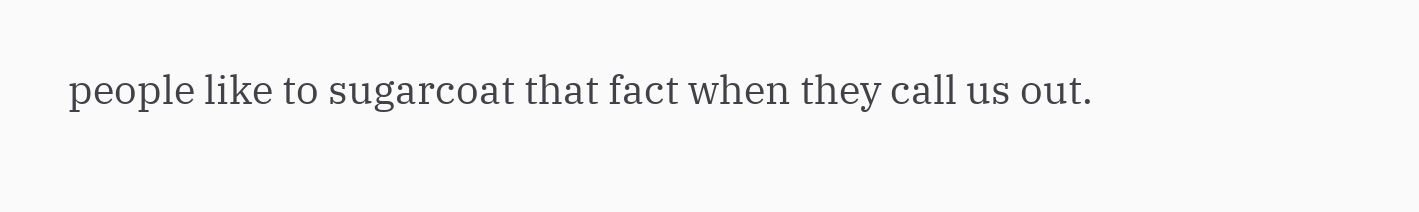people like to sugarcoat that fact when they call us out.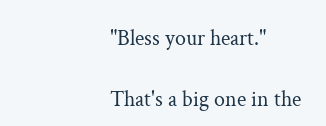"Bless your heart."

That's a big one in the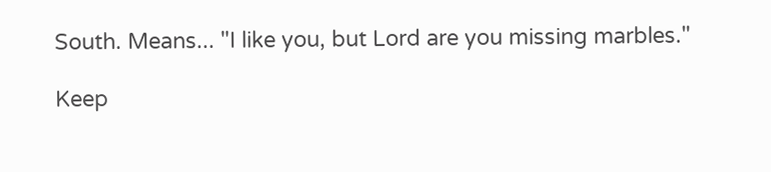South. Means... "I like you, but Lord are you missing marbles."

Keep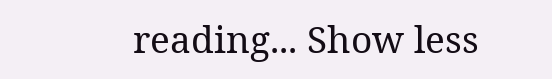reading... Show less